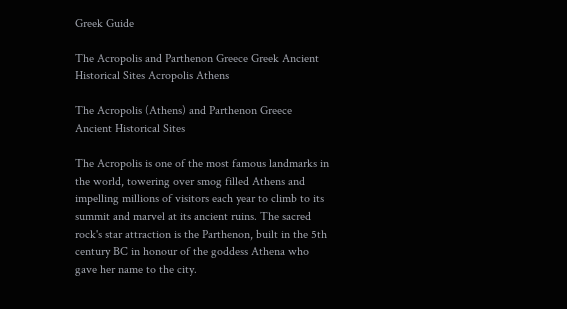Greek Guide

The Acropolis and Parthenon Greece Greek Ancient Historical Sites Acropolis Athens

The Acropolis (Athens) and Parthenon Greece Ancient Historical Sites

The Acropolis is one of the most famous landmarks in the world, towering over smog filled Athens and impelling millions of visitors each year to climb to its summit and marvel at its ancient ruins. The sacred rock's star attraction is the Parthenon, built in the 5th century BC in honour of the goddess Athena who gave her name to the city.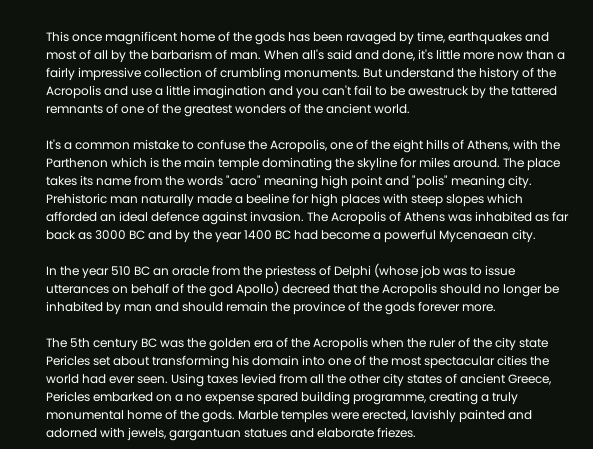This once magnificent home of the gods has been ravaged by time, earthquakes and most of all by the barbarism of man. When all's said and done, it's little more now than a fairly impressive collection of crumbling monuments. But understand the history of the Acropolis and use a little imagination and you can't fail to be awestruck by the tattered remnants of one of the greatest wonders of the ancient world.

It's a common mistake to confuse the Acropolis, one of the eight hills of Athens, with the Parthenon which is the main temple dominating the skyline for miles around. The place takes its name from the words "acro" meaning high point and "polis" meaning city. Prehistoric man naturally made a beeline for high places with steep slopes which afforded an ideal defence against invasion. The Acropolis of Athens was inhabited as far back as 3000 BC and by the year 1400 BC had become a powerful Mycenaean city.

In the year 510 BC an oracle from the priestess of Delphi (whose job was to issue utterances on behalf of the god Apollo) decreed that the Acropolis should no longer be inhabited by man and should remain the province of the gods forever more.

The 5th century BC was the golden era of the Acropolis when the ruler of the city state Pericles set about transforming his domain into one of the most spectacular cities the world had ever seen. Using taxes levied from all the other city states of ancient Greece, Pericles embarked on a no expense spared building programme, creating a truly monumental home of the gods. Marble temples were erected, lavishly painted and adorned with jewels, gargantuan statues and elaborate friezes.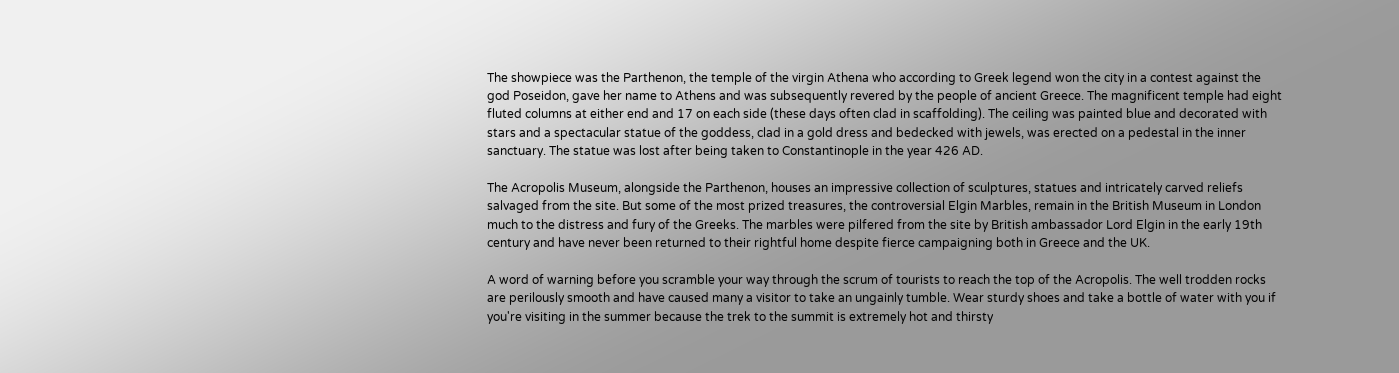The showpiece was the Parthenon, the temple of the virgin Athena who according to Greek legend won the city in a contest against the god Poseidon, gave her name to Athens and was subsequently revered by the people of ancient Greece. The magnificent temple had eight fluted columns at either end and 17 on each side (these days often clad in scaffolding). The ceiling was painted blue and decorated with stars and a spectacular statue of the goddess, clad in a gold dress and bedecked with jewels, was erected on a pedestal in the inner sanctuary. The statue was lost after being taken to Constantinople in the year 426 AD.

The Acropolis Museum, alongside the Parthenon, houses an impressive collection of sculptures, statues and intricately carved reliefs salvaged from the site. But some of the most prized treasures, the controversial Elgin Marbles, remain in the British Museum in London much to the distress and fury of the Greeks. The marbles were pilfered from the site by British ambassador Lord Elgin in the early 19th century and have never been returned to their rightful home despite fierce campaigning both in Greece and the UK.

A word of warning before you scramble your way through the scrum of tourists to reach the top of the Acropolis. The well trodden rocks are perilously smooth and have caused many a visitor to take an ungainly tumble. Wear sturdy shoes and take a bottle of water with you if you're visiting in the summer because the trek to the summit is extremely hot and thirsty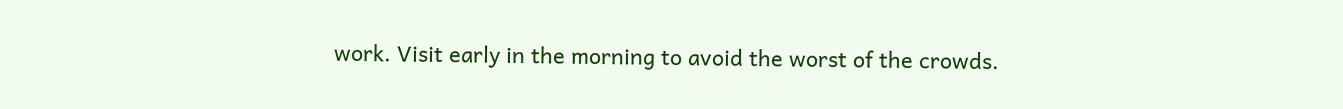work. Visit early in the morning to avoid the worst of the crowds.